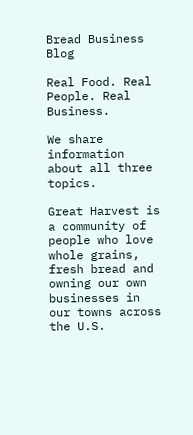Bread Business Blog

Real Food. Real People. Real Business.

We share information about all three topics.

Great Harvest is a community of people who love whole grains, fresh bread and owning our own businesses in our towns across the U.S.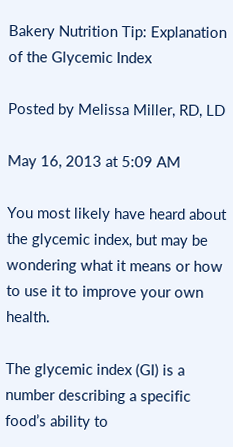Bakery Nutrition Tip: Explanation of the Glycemic Index

Posted by Melissa Miller, RD, LD

May 16, 2013 at 5:09 AM

You most likely have heard about the glycemic index, but may be wondering what it means or how to use it to improve your own health.

The glycemic index (GI) is a number describing a specific food’s ability to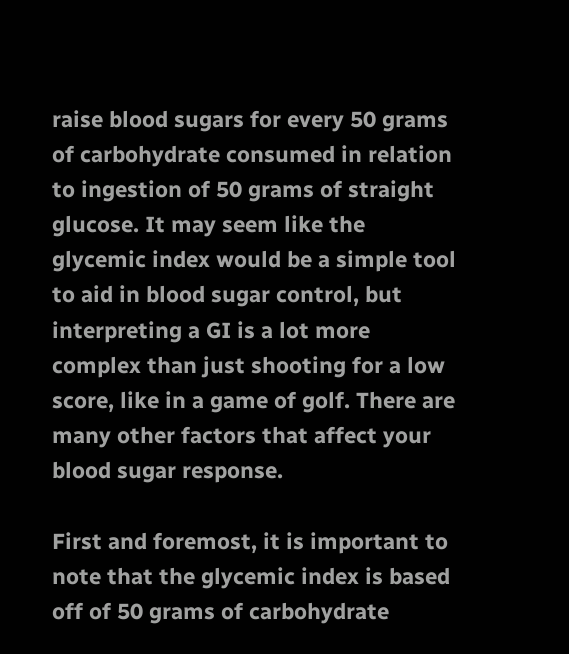raise blood sugars for every 50 grams of carbohydrate consumed in relation to ingestion of 50 grams of straight glucose. It may seem like the glycemic index would be a simple tool to aid in blood sugar control, but interpreting a GI is a lot more complex than just shooting for a low score, like in a game of golf. There are many other factors that affect your blood sugar response.

First and foremost, it is important to note that the glycemic index is based off of 50 grams of carbohydrate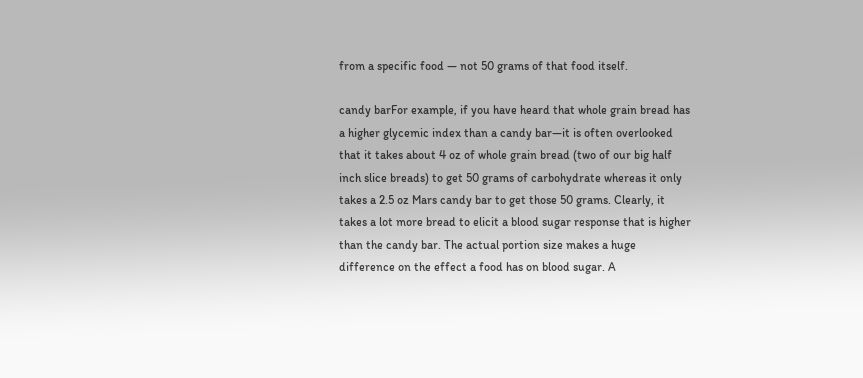from a specific food — not 50 grams of that food itself.

candy barFor example, if you have heard that whole grain bread has a higher glycemic index than a candy bar—it is often overlooked that it takes about 4 oz of whole grain bread (two of our big half inch slice breads) to get 50 grams of carbohydrate whereas it only takes a 2.5 oz Mars candy bar to get those 50 grams. Clearly, it takes a lot more bread to elicit a blood sugar response that is higher than the candy bar. The actual portion size makes a huge difference on the effect a food has on blood sugar. A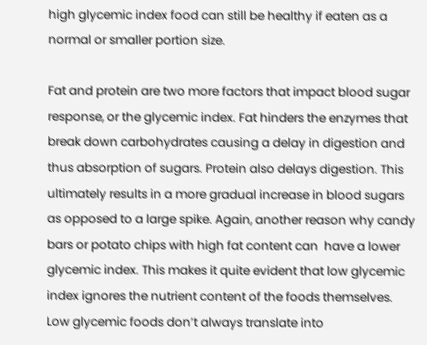high glycemic index food can still be healthy if eaten as a normal or smaller portion size.

Fat and protein are two more factors that impact blood sugar response, or the glycemic index. Fat hinders the enzymes that break down carbohydrates causing a delay in digestion and thus absorption of sugars. Protein also delays digestion. This ultimately results in a more gradual increase in blood sugars as opposed to a large spike. Again, another reason why candy bars or potato chips with high fat content can  have a lower glycemic index. This makes it quite evident that low glycemic index ignores the nutrient content of the foods themselves. Low glycemic foods don’t always translate into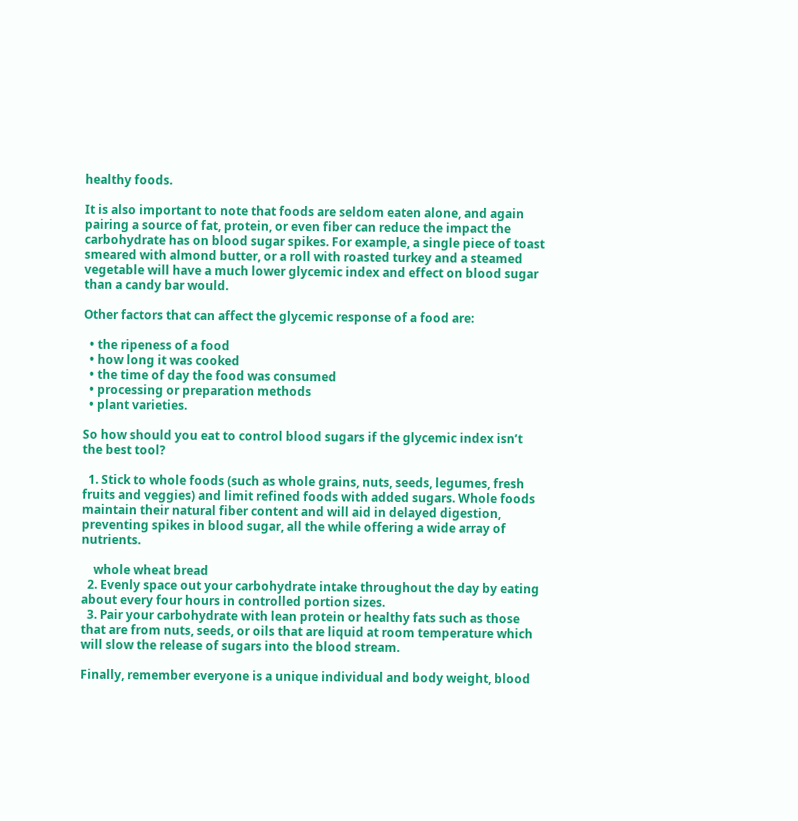healthy foods.

It is also important to note that foods are seldom eaten alone, and again pairing a source of fat, protein, or even fiber can reduce the impact the carbohydrate has on blood sugar spikes. For example, a single piece of toast smeared with almond butter, or a roll with roasted turkey and a steamed vegetable will have a much lower glycemic index and effect on blood sugar than a candy bar would.

Other factors that can affect the glycemic response of a food are:

  • the ripeness of a food
  • how long it was cooked
  • the time of day the food was consumed
  • processing or preparation methods
  • plant varieties.

So how should you eat to control blood sugars if the glycemic index isn’t the best tool?

  1. Stick to whole foods (such as whole grains, nuts, seeds, legumes, fresh fruits and veggies) and limit refined foods with added sugars. Whole foods maintain their natural fiber content and will aid in delayed digestion, preventing spikes in blood sugar, all the while offering a wide array of nutrients.

    whole wheat bread
  2. Evenly space out your carbohydrate intake throughout the day by eating about every four hours in controlled portion sizes.
  3. Pair your carbohydrate with lean protein or healthy fats such as those that are from nuts, seeds, or oils that are liquid at room temperature which will slow the release of sugars into the blood stream.

Finally, remember everyone is a unique individual and body weight, blood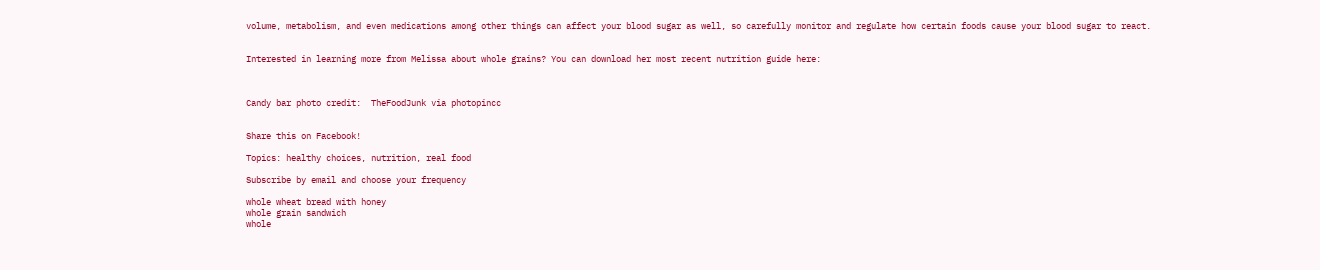volume, metabolism, and even medications among other things can affect your blood sugar as well, so carefully monitor and regulate how certain foods cause your blood sugar to react.


Interested in learning more from Melissa about whole grains? You can download her most recent nutrition guide here:



Candy bar photo credit:  TheFoodJunk via photopincc


Share this on Facebook!

Topics: healthy choices, nutrition, real food

Subscribe by email and choose your frequency

whole wheat bread with honey
whole grain sandwich
whole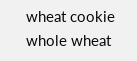wheat cookie
whole wheat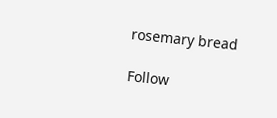rosemary bread

Follow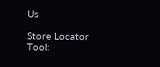Us

Store Locator Tool: